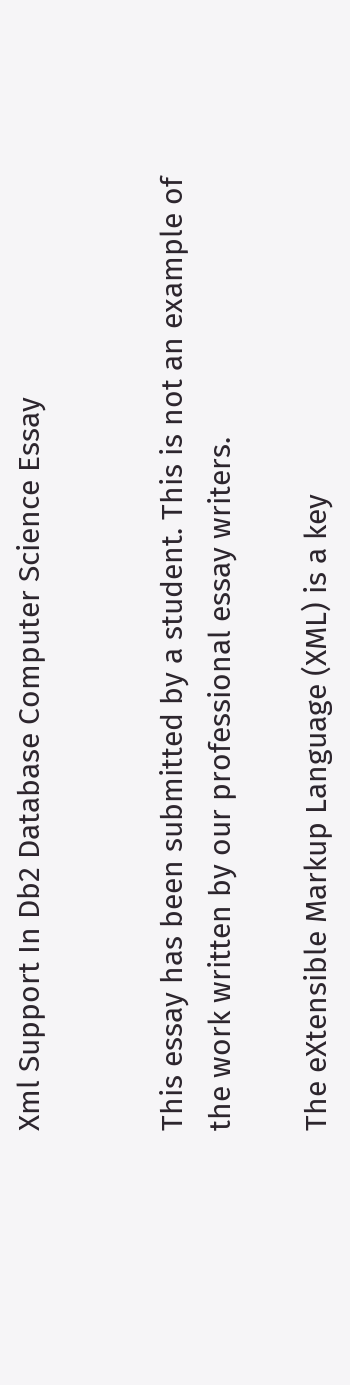Xml Support In Db2 Database Computer Science Essay


This essay has been submitted by a student. This is not an example of the work written by our professional essay writers.

The eXtensible Markup Language (XML) is a key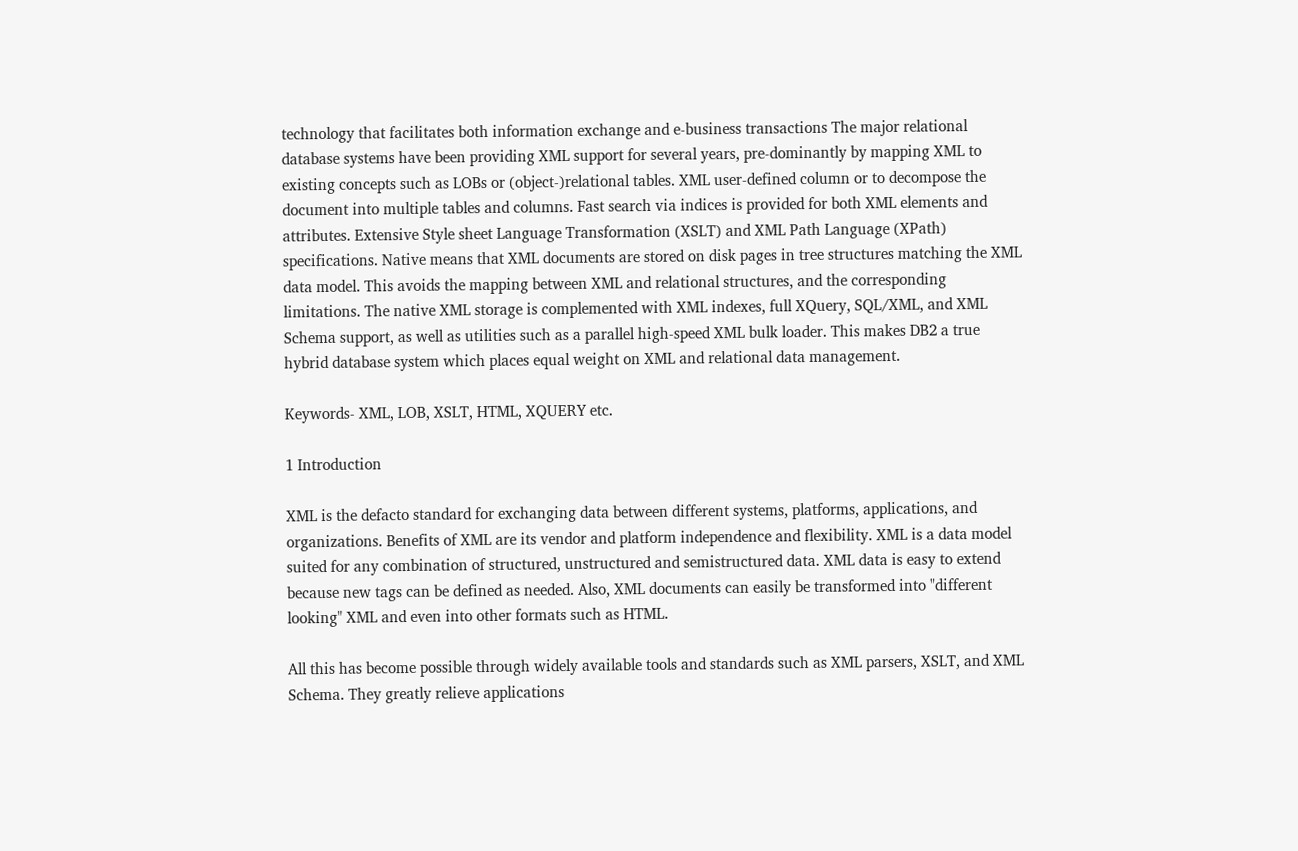technology that facilitates both information exchange and e-business transactions The major relational database systems have been providing XML support for several years, pre-dominantly by mapping XML to existing concepts such as LOBs or (object-)relational tables. XML user-defined column or to decompose the document into multiple tables and columns. Fast search via indices is provided for both XML elements and attributes. Extensive Style sheet Language Transformation (XSLT) and XML Path Language (XPath) specifications. Native means that XML documents are stored on disk pages in tree structures matching the XML data model. This avoids the mapping between XML and relational structures, and the corresponding limitations. The native XML storage is complemented with XML indexes, full XQuery, SQL/XML, and XML Schema support, as well as utilities such as a parallel high-speed XML bulk loader. This makes DB2 a true hybrid database system which places equal weight on XML and relational data management.

Keywords- XML, LOB, XSLT, HTML, XQUERY etc.

1 Introduction

XML is the defacto standard for exchanging data between different systems, platforms, applications, and organizations. Benefits of XML are its vendor and platform independence and flexibility. XML is a data model suited for any combination of structured, unstructured and semistructured data. XML data is easy to extend because new tags can be defined as needed. Also, XML documents can easily be transformed into "different looking" XML and even into other formats such as HTML.

All this has become possible through widely available tools and standards such as XML parsers, XSLT, and XML Schema. They greatly relieve applications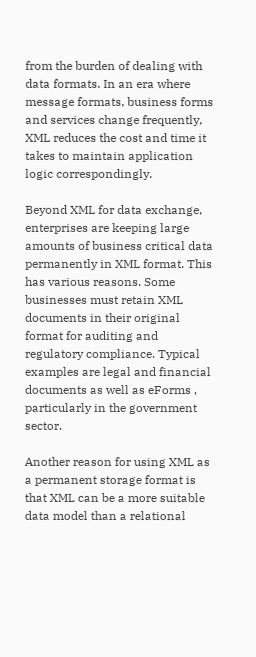from the burden of dealing with data formats. In an era where message formats, business forms and services change frequently, XML reduces the cost and time it takes to maintain application logic correspondingly.

Beyond XML for data exchange, enterprises are keeping large amounts of business critical data permanently in XML format. This has various reasons. Some businesses must retain XML documents in their original format for auditing and regulatory compliance. Typical examples are legal and financial documents as well as eForms , particularly in the government sector.

Another reason for using XML as a permanent storage format is that XML can be a more suitable data model than a relational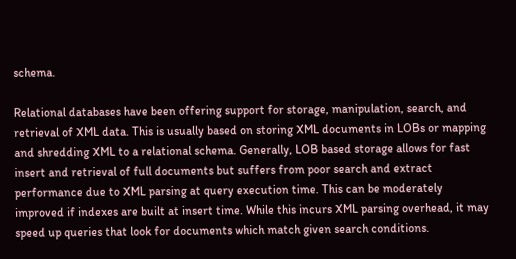schema.

Relational databases have been offering support for storage, manipulation, search, and retrieval of XML data. This is usually based on storing XML documents in LOBs or mapping and shredding XML to a relational schema. Generally, LOB based storage allows for fast insert and retrieval of full documents but suffers from poor search and extract performance due to XML parsing at query execution time. This can be moderately improved if indexes are built at insert time. While this incurs XML parsing overhead, it may speed up queries that look for documents which match given search conditions.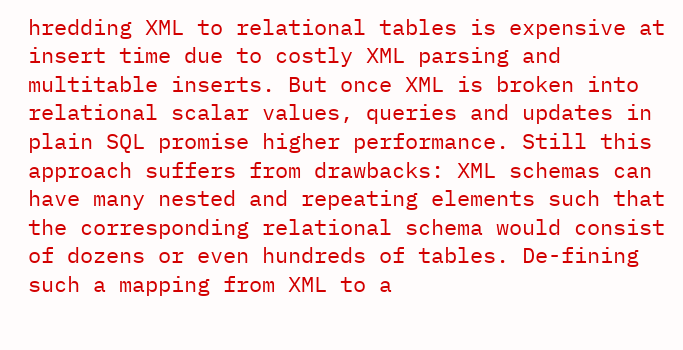hredding XML to relational tables is expensive at insert time due to costly XML parsing and multitable inserts. But once XML is broken into relational scalar values, queries and updates in plain SQL promise higher performance. Still this approach suffers from drawbacks: XML schemas can have many nested and repeating elements such that the corresponding relational schema would consist of dozens or even hundreds of tables. De-fining such a mapping from XML to a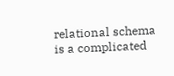relational schema is a complicated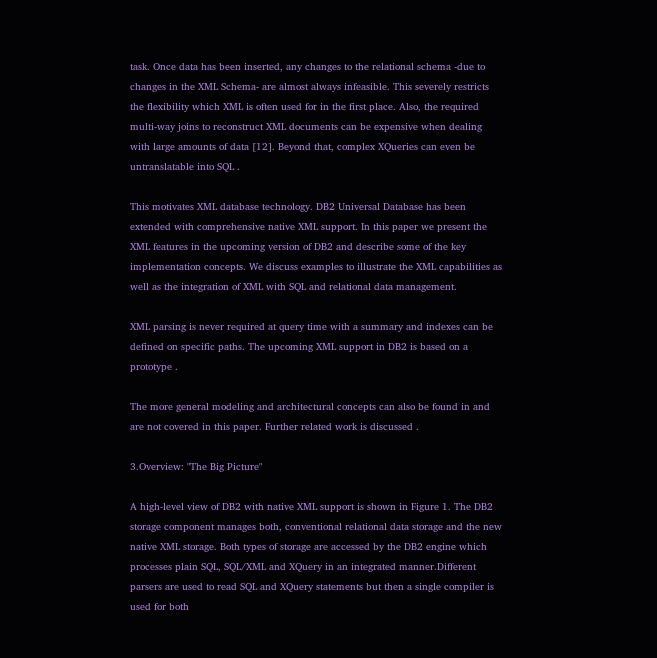task. Once data has been inserted, any changes to the relational schema -due to changes in the XML Schema- are almost always infeasible. This severely restricts the flexibility which XML is often used for in the first place. Also, the required multi-way joins to reconstruct XML documents can be expensive when dealing with large amounts of data [12]. Beyond that, complex XQueries can even be untranslatable into SQL .

This motivates XML database technology. DB2 Universal Database has been extended with comprehensive native XML support. In this paper we present the XML features in the upcoming version of DB2 and describe some of the key implementation concepts. We discuss examples to illustrate the XML capabilities as well as the integration of XML with SQL and relational data management.

XML parsing is never required at query time with a summary and indexes can be defined on specific paths. The upcoming XML support in DB2 is based on a prototype .

The more general modeling and architectural concepts can also be found in and are not covered in this paper. Further related work is discussed .

3.Overview: "The Big Picture"

A high-level view of DB2 with native XML support is shown in Figure 1. The DB2 storage component manages both, conventional relational data storage and the new native XML storage. Both types of storage are accessed by the DB2 engine which processes plain SQL, SQL/XML and XQuery in an integrated manner.Different parsers are used to read SQL and XQuery statements but then a single compiler is used for both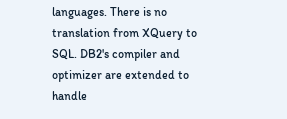languages. There is no translation from XQuery to SQL. DB2's compiler and optimizer are extended to handle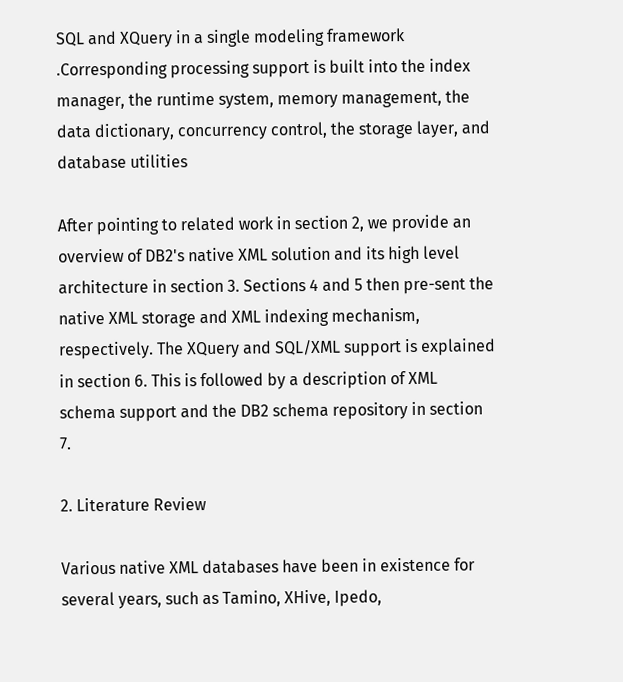SQL and XQuery in a single modeling framework .Corresponding processing support is built into the index manager, the runtime system, memory management, the data dictionary, concurrency control, the storage layer, and database utilities

After pointing to related work in section 2, we provide an overview of DB2's native XML solution and its high level architecture in section 3. Sections 4 and 5 then pre-sent the native XML storage and XML indexing mechanism, respectively. The XQuery and SQL/XML support is explained in section 6. This is followed by a description of XML schema support and the DB2 schema repository in section 7.

2. Literature Review

Various native XML databases have been in existence for several years, such as Tamino, XHive, Ipedo,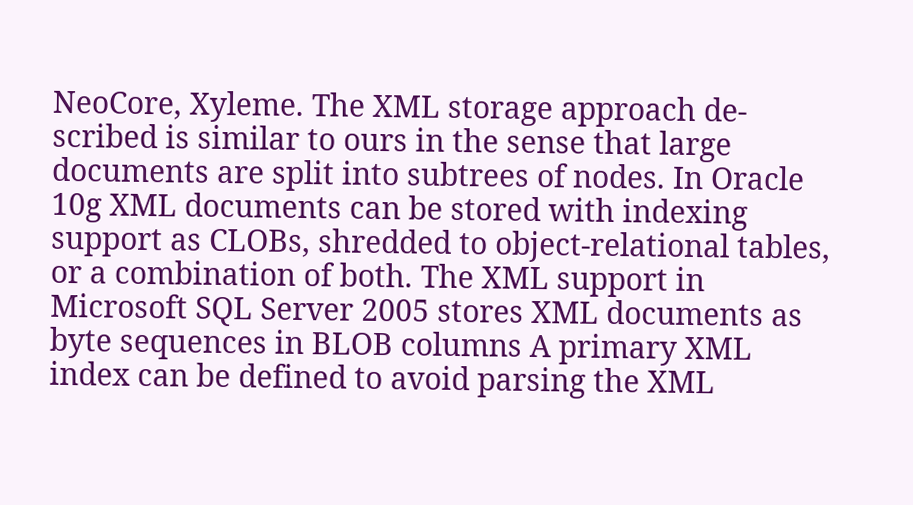NeoCore, Xyleme. The XML storage approach de-scribed is similar to ours in the sense that large documents are split into subtrees of nodes. In Oracle 10g XML documents can be stored with indexing support as CLOBs, shredded to object-relational tables, or a combination of both. The XML support in Microsoft SQL Server 2005 stores XML documents as byte sequences in BLOB columns A primary XML index can be defined to avoid parsing the XML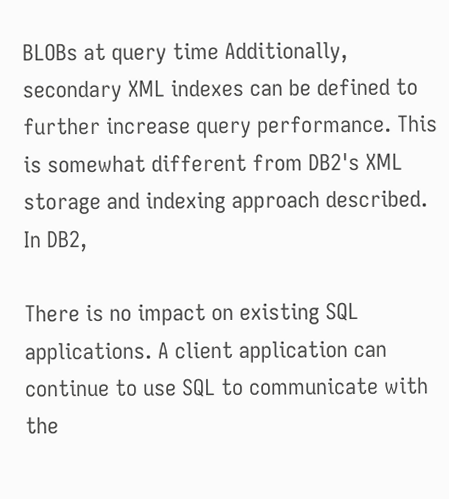BLOBs at query time Additionally, secondary XML indexes can be defined to further increase query performance. This is somewhat different from DB2's XML storage and indexing approach described. In DB2,

There is no impact on existing SQL applications. A client application can continue to use SQL to communicate with the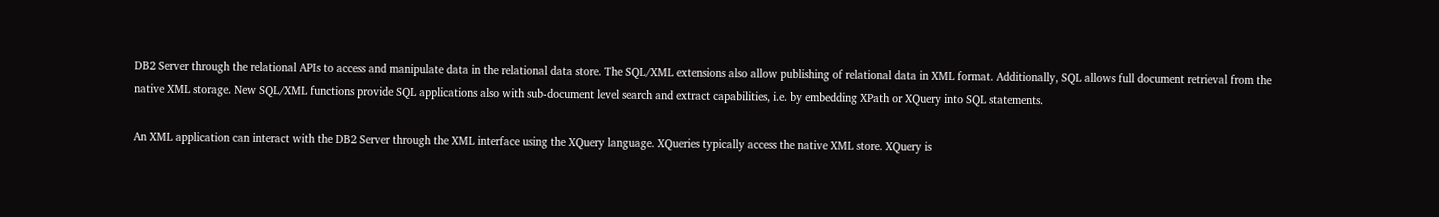DB2 Server through the relational APIs to access and manipulate data in the relational data store. The SQL/XML extensions also allow publishing of relational data in XML format. Additionally, SQL allows full document retrieval from the native XML storage. New SQL/XML functions provide SQL applications also with sub-document level search and extract capabilities, i.e. by embedding XPath or XQuery into SQL statements.

An XML application can interact with the DB2 Server through the XML interface using the XQuery language. XQueries typically access the native XML store. XQuery is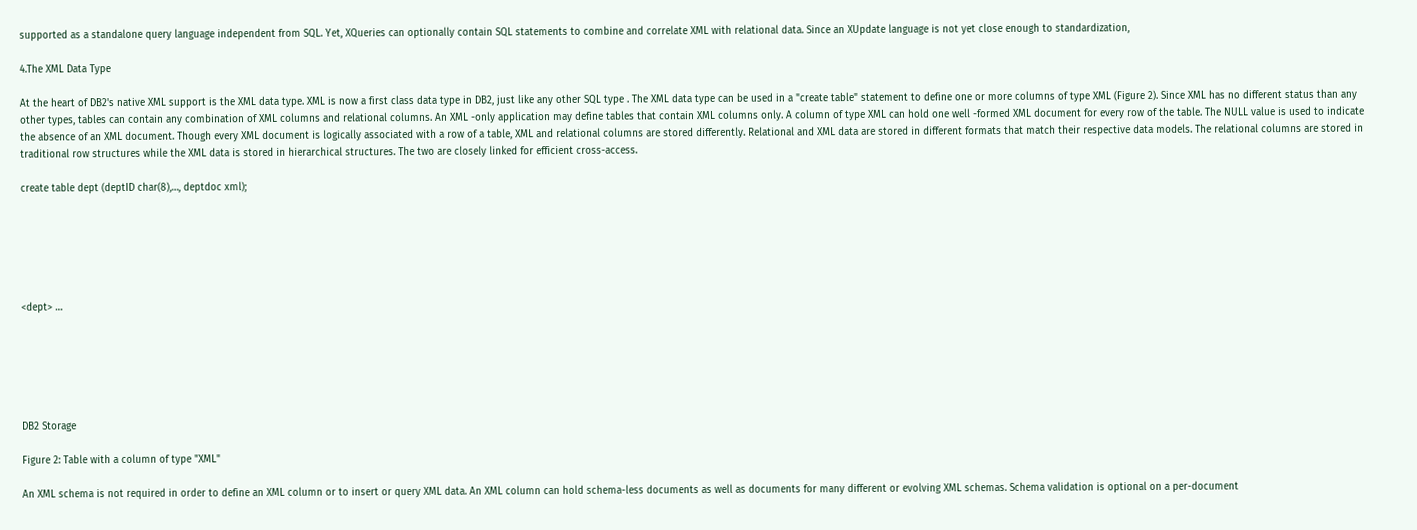supported as a standalone query language independent from SQL. Yet, XQueries can optionally contain SQL statements to combine and correlate XML with relational data. Since an XUpdate language is not yet close enough to standardization,

4.The XML Data Type

At the heart of DB2's native XML support is the XML data type. XML is now a first class data type in DB2, just like any other SQL type . The XML data type can be used in a "create table" statement to define one or more columns of type XML (Figure 2). Since XML has no different status than any other types, tables can contain any combination of XML columns and relational columns. An XML -only application may define tables that contain XML columns only. A column of type XML can hold one well -formed XML document for every row of the table. The NULL value is used to indicate the absence of an XML document. Though every XML document is logically associated with a row of a table, XML and relational columns are stored differently. Relational and XML data are stored in different formats that match their respective data models. The relational columns are stored in traditional row structures while the XML data is stored in hierarchical structures. The two are closely linked for efficient cross-access.

create table dept (deptID char(8),…, deptdoc xml);






<dept> …






DB2 Storage

Figure 2: Table with a column of type "XML"

An XML schema is not required in order to define an XML column or to insert or query XML data. An XML column can hold schema-less documents as well as documents for many different or evolving XML schemas. Schema validation is optional on a per-document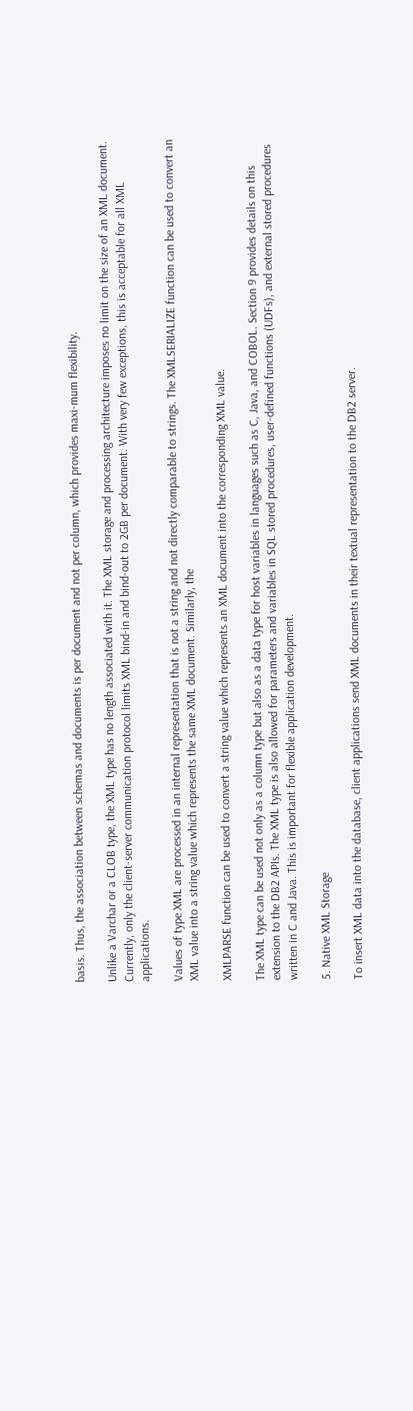basis. Thus, the association between schemas and documents is per document and not per column, which provides maxi-mum flexibility.

Unlike a Varchar or a CLOB type, the XML type has no length associated with it. The XML storage and processing architecture imposes no limit on the size of an XML document. Currently, only the client-server communication protocol limits XML bind-in and bind-out to 2GB per document. With very few exceptions, this is acceptable for all XML applications.

Values of type XML are processed in an internal representation that is not a string and not directly comparable to strings. The XMLSERIALIZE function can be used to convert an XML value into a string value which represents the same XML document. Similarly, the

XMLPARSE function can be used to convert a string value which represents an XML document into the corresponding XML value.

The XML type can be used not only as a column type but also as a data type for host variables in languages such as C, Java, and COBOL. Section 9 provides details on this extension to the DB2 APIs. The XML type is also allowed for parameters and variables in SQL stored procedures, user-defined functions (UDFs), and external stored procedures written in C and Java. This is important for flexible application development.

5. Native XML Storage

To insert XML data into the database, client applications send XML documents in their textual representation to the DB2 server.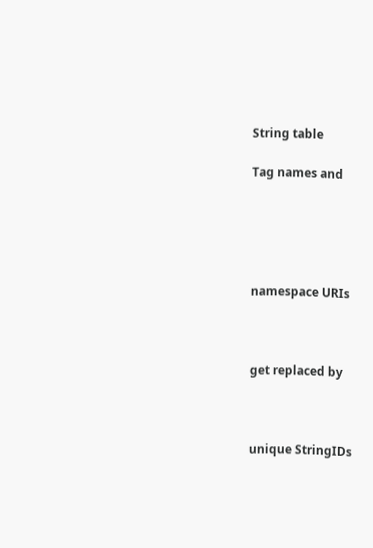String table

Tag names and





namespace URIs



get replaced by



unique StringIDs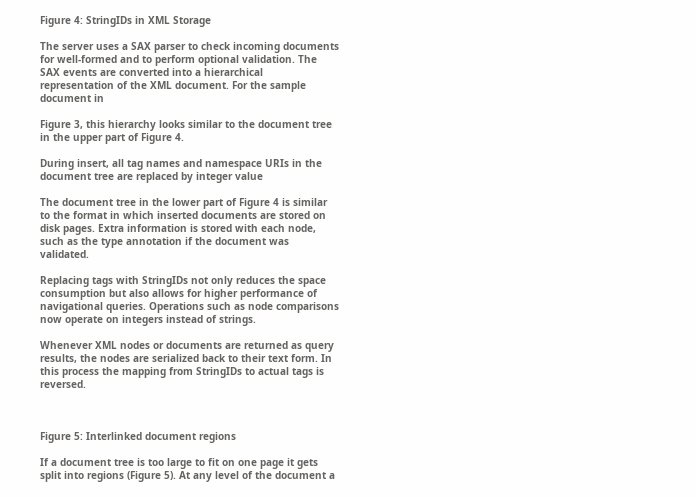Figure 4: StringIDs in XML Storage

The server uses a SAX parser to check incoming documents for well-formed and to perform optional validation. The SAX events are converted into a hierarchical representation of the XML document. For the sample document in

Figure 3, this hierarchy looks similar to the document tree in the upper part of Figure 4.

During insert, all tag names and namespace URIs in the document tree are replaced by integer value

The document tree in the lower part of Figure 4 is similar to the format in which inserted documents are stored on disk pages. Extra information is stored with each node, such as the type annotation if the document was validated.

Replacing tags with StringIDs not only reduces the space consumption but also allows for higher performance of navigational queries. Operations such as node comparisons now operate on integers instead of strings.

Whenever XML nodes or documents are returned as query results, the nodes are serialized back to their text form. In this process the mapping from StringIDs to actual tags is reversed.



Figure 5: Interlinked document regions

If a document tree is too large to fit on one page it gets split into regions (Figure 5). At any level of the document a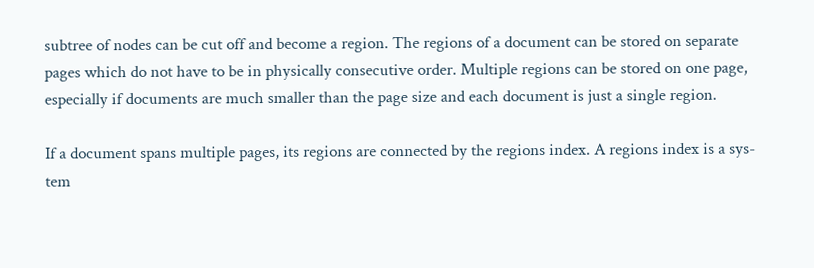subtree of nodes can be cut off and become a region. The regions of a document can be stored on separate pages which do not have to be in physically consecutive order. Multiple regions can be stored on one page, especially if documents are much smaller than the page size and each document is just a single region.

If a document spans multiple pages, its regions are connected by the regions index. A regions index is a sys-tem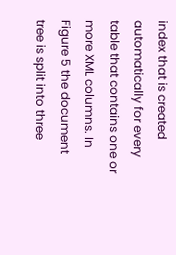index that is created automatically for every table that contains one or more XML columns. In Figure 5 the document tree is split into three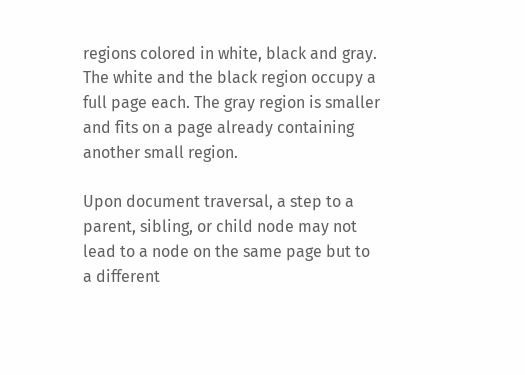regions colored in white, black and gray. The white and the black region occupy a full page each. The gray region is smaller and fits on a page already containing another small region.

Upon document traversal, a step to a parent, sibling, or child node may not lead to a node on the same page but to a different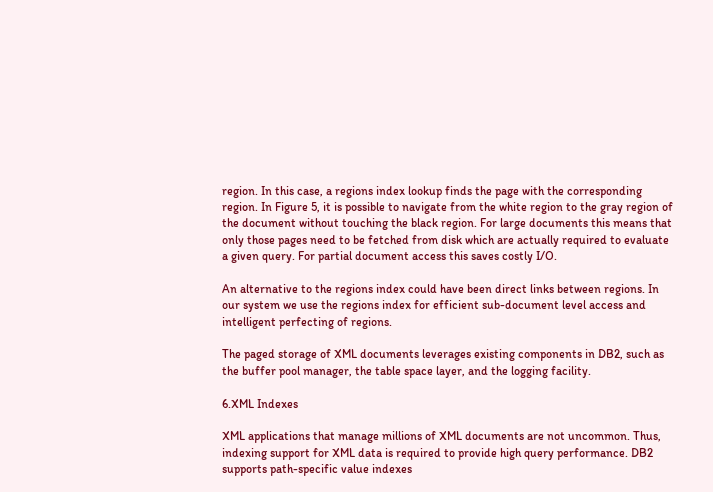region. In this case, a regions index lookup finds the page with the corresponding region. In Figure 5, it is possible to navigate from the white region to the gray region of the document without touching the black region. For large documents this means that only those pages need to be fetched from disk which are actually required to evaluate a given query. For partial document access this saves costly I/O.

An alternative to the regions index could have been direct links between regions. In our system we use the regions index for efficient sub-document level access and intelligent perfecting of regions.

The paged storage of XML documents leverages existing components in DB2, such as the buffer pool manager, the table space layer, and the logging facility.

6.XML Indexes

XML applications that manage millions of XML documents are not uncommon. Thus, indexing support for XML data is required to provide high query performance. DB2 supports path-specific value indexes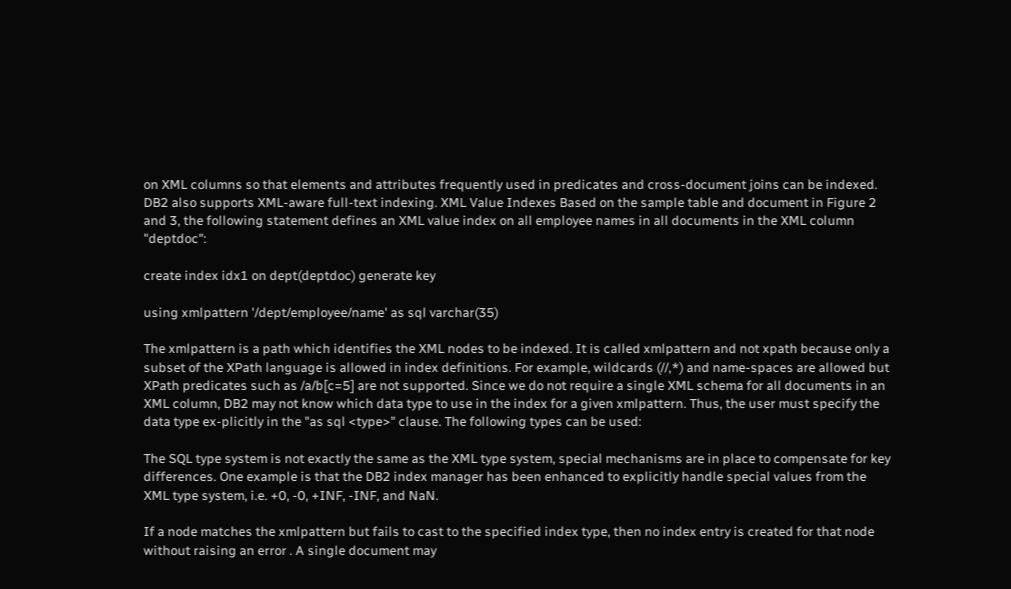on XML columns so that elements and attributes frequently used in predicates and cross-document joins can be indexed. DB2 also supports XML-aware full-text indexing. XML Value Indexes Based on the sample table and document in Figure 2 and 3, the following statement defines an XML value index on all employee names in all documents in the XML column "deptdoc":

create index idx1 on dept(deptdoc) generate key

using xmlpattern '/dept/employee/name' as sql varchar(35)

The xmlpattern is a path which identifies the XML nodes to be indexed. It is called xmlpattern and not xpath because only a subset of the XPath language is allowed in index definitions. For example, wildcards (//,*) and name-spaces are allowed but XPath predicates such as /a/b[c=5] are not supported. Since we do not require a single XML schema for all documents in an XML column, DB2 may not know which data type to use in the index for a given xmlpattern. Thus, the user must specify the data type ex-plicitly in the "as sql <type>" clause. The following types can be used:

The SQL type system is not exactly the same as the XML type system, special mechanisms are in place to compensate for key differences. One example is that the DB2 index manager has been enhanced to explicitly handle special values from the XML type system, i.e. +0, -0, +INF, -INF, and NaN.

If a node matches the xmlpattern but fails to cast to the specified index type, then no index entry is created for that node without raising an error . A single document may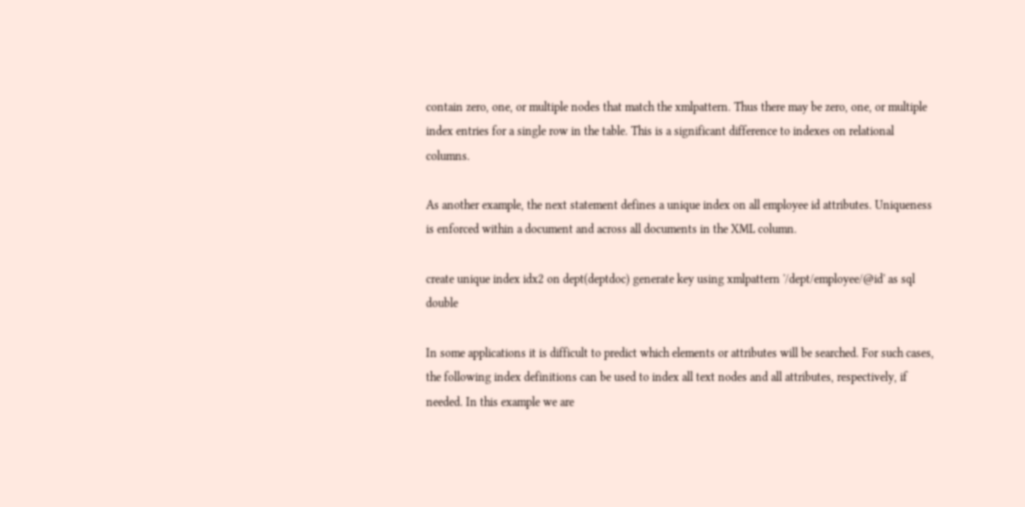contain zero, one, or multiple nodes that match the xmlpattern. Thus there may be zero, one, or multiple index entries for a single row in the table. This is a significant difference to indexes on relational columns.

As another example, the next statement defines a unique index on all employee id attributes. Uniqueness is enforced within a document and across all documents in the XML column.

create unique index idx2 on dept(deptdoc) generate key using xmlpattern '/dept/employee/@id' as sql double

In some applications it is difficult to predict which elements or attributes will be searched. For such cases, the following index definitions can be used to index all text nodes and all attributes, respectively, if needed. In this example we are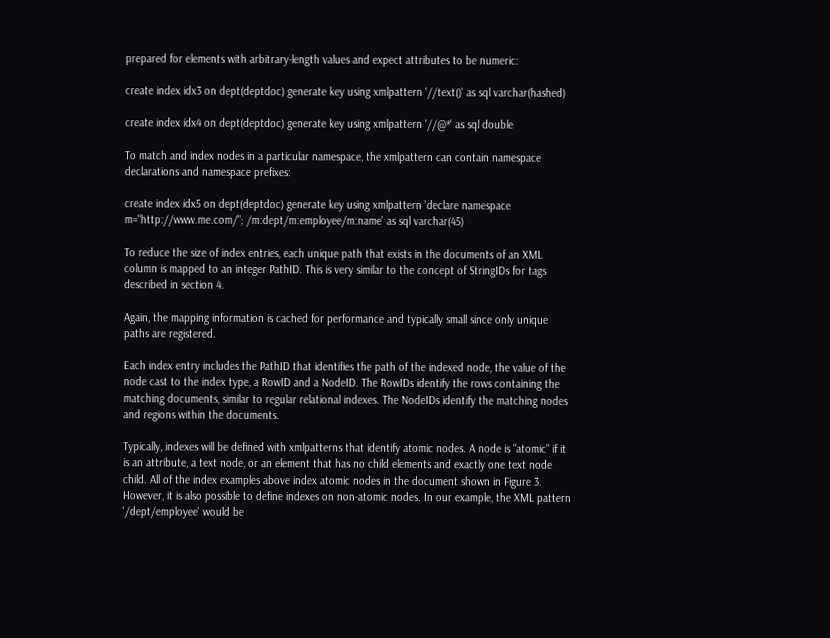prepared for elements with arbitrary-length values and expect attributes to be numeric:

create index idx3 on dept(deptdoc) generate key using xmlpattern '//text()' as sql varchar(hashed)

create index idx4 on dept(deptdoc) generate key using xmlpattern '//@*' as sql double

To match and index nodes in a particular namespace, the xmlpattern can contain namespace declarations and namespace prefixes:

create index idx5 on dept(deptdoc) generate key using xmlpattern 'declare namespace m="http://www.me.com/"; /m:dept/m:employee/m:name' as sql varchar(45)

To reduce the size of index entries, each unique path that exists in the documents of an XML column is mapped to an integer PathID. This is very similar to the concept of StringIDs for tags described in section 4.

Again, the mapping information is cached for performance and typically small since only unique paths are registered.

Each index entry includes the PathID that identifies the path of the indexed node, the value of the node cast to the index type, a RowID and a NodeID. The RowIDs identify the rows containing the matching documents, similar to regular relational indexes. The NodeIDs identify the matching nodes and regions within the documents.

Typically, indexes will be defined with xmlpatterns that identify atomic nodes. A node is "atomic" if it is an attribute, a text node, or an element that has no child elements and exactly one text node child. All of the index examples above index atomic nodes in the document shown in Figure 3. However, it is also possible to define indexes on non-atomic nodes. In our example, the XML pattern '/dept/employee' would be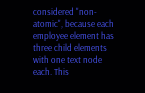considered "non-atomic", because each employee element has three child elements with one text node each. This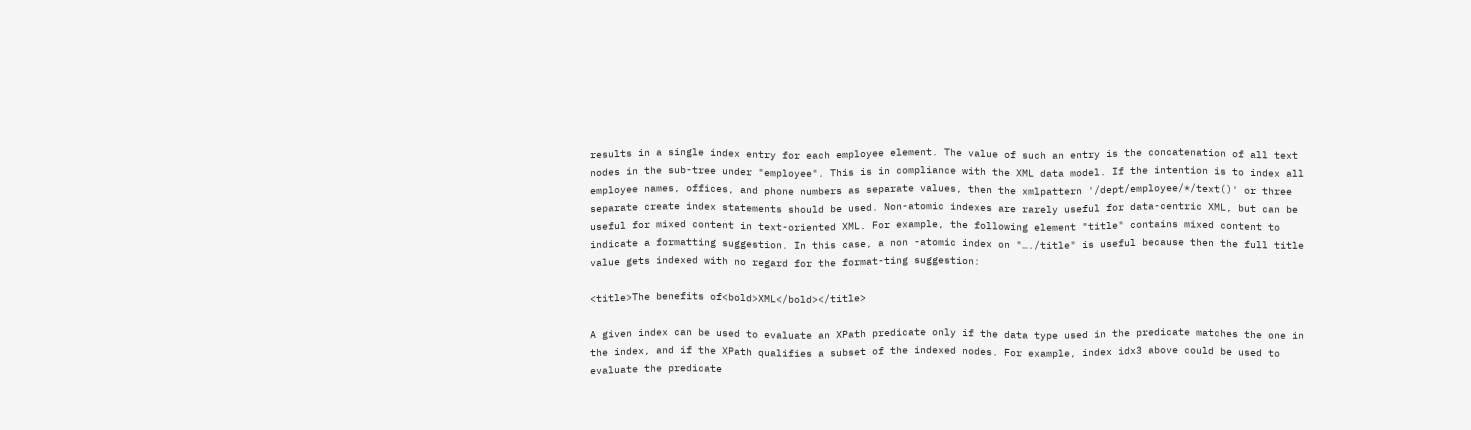results in a single index entry for each employee element. The value of such an entry is the concatenation of all text nodes in the sub-tree under "employee". This is in compliance with the XML data model. If the intention is to index all employee names, offices, and phone numbers as separate values, then the xmlpattern '/dept/employee/*/text()' or three separate create index statements should be used. Non-atomic indexes are rarely useful for data-centric XML, but can be useful for mixed content in text-oriented XML. For example, the following element "title" contains mixed content to indicate a formatting suggestion. In this case, a non -atomic index on "…./title" is useful because then the full title value gets indexed with no regard for the format-ting suggestion:

<title>The benefits of<bold>XML</bold></title>

A given index can be used to evaluate an XPath predicate only if the data type used in the predicate matches the one in the index, and if the XPath qualifies a subset of the indexed nodes. For example, index idx3 above could be used to evaluate the predicate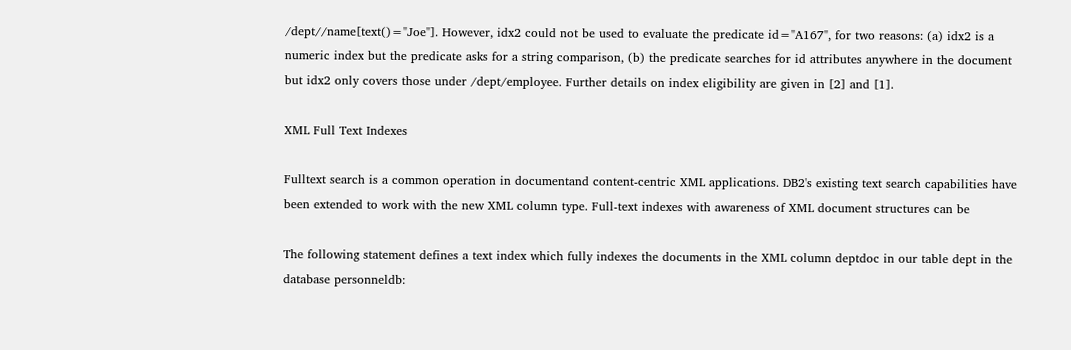/dept//name[text()="Joe"]. However, idx2 could not be used to evaluate the predicate id="A167", for two reasons: (a) idx2 is a numeric index but the predicate asks for a string comparison, (b) the predicate searches for id attributes anywhere in the document but idx2 only covers those under /dept/employee. Further details on index eligibility are given in [2] and [1].

XML Full Text Indexes

Fulltext search is a common operation in documentand content-centric XML applications. DB2's existing text search capabilities have been extended to work with the new XML column type. Full-text indexes with awareness of XML document structures can be

The following statement defines a text index which fully indexes the documents in the XML column deptdoc in our table dept in the database personneldb: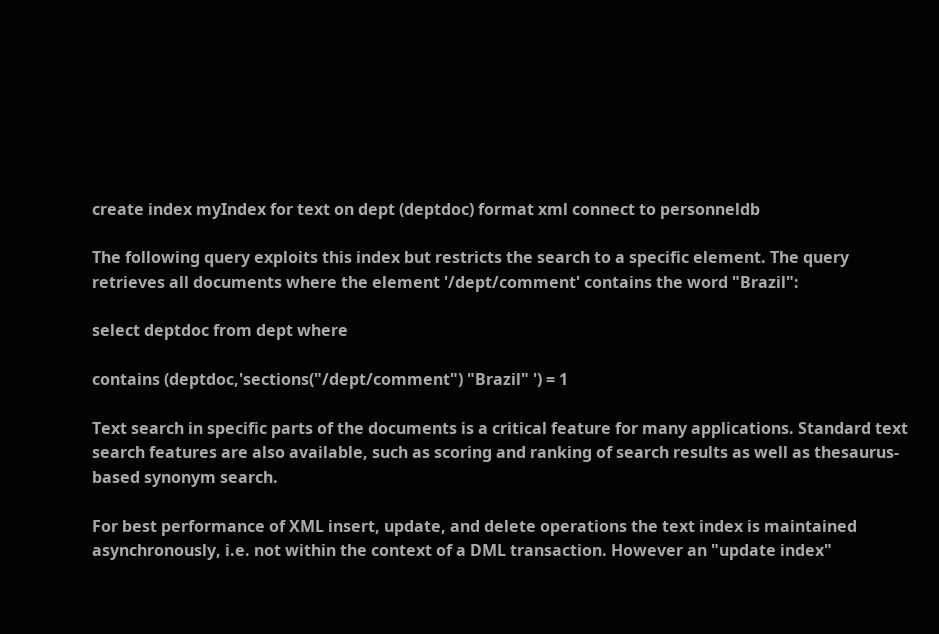create index myIndex for text on dept (deptdoc) format xml connect to personneldb

The following query exploits this index but restricts the search to a specific element. The query retrieves all documents where the element '/dept/comment' contains the word "Brazil":

select deptdoc from dept where

contains (deptdoc,'sections("/dept/comment") "Brazil" ') = 1

Text search in specific parts of the documents is a critical feature for many applications. Standard text search features are also available, such as scoring and ranking of search results as well as thesaurus-based synonym search.

For best performance of XML insert, update, and delete operations the text index is maintained asynchronously, i.e. not within the context of a DML transaction. However an "update index"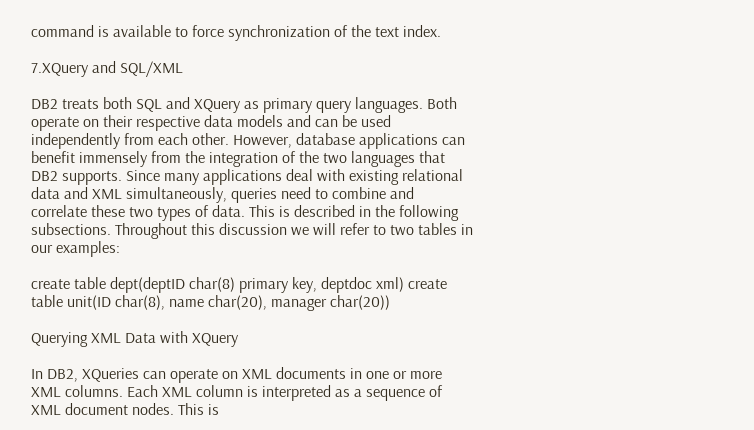command is available to force synchronization of the text index.

7.XQuery and SQL/XML

DB2 treats both SQL and XQuery as primary query languages. Both operate on their respective data models and can be used independently from each other. However, database applications can benefit immensely from the integration of the two languages that DB2 supports. Since many applications deal with existing relational data and XML simultaneously, queries need to combine and correlate these two types of data. This is described in the following subsections. Throughout this discussion we will refer to two tables in our examples:

create table dept(deptID char(8) primary key, deptdoc xml) create table unit(ID char(8), name char(20), manager char(20))

Querying XML Data with XQuery

In DB2, XQueries can operate on XML documents in one or more XML columns. Each XML column is interpreted as a sequence of XML document nodes. This is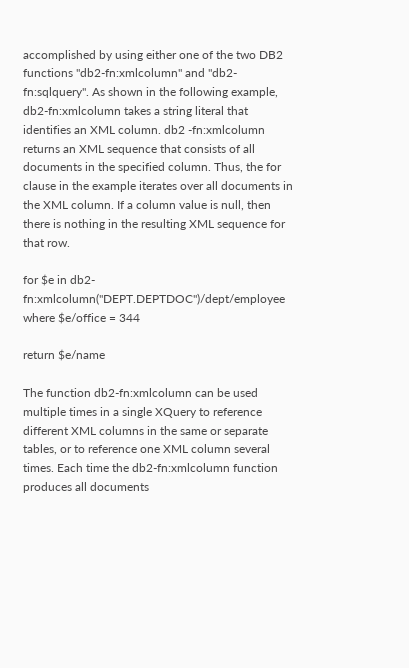accomplished by using either one of the two DB2 functions "db2-fn:xmlcolumn" and "db2-fn:sqlquery". As shown in the following example, db2-fn:xmlcolumn takes a string literal that identifies an XML column. db2 -fn:xmlcolumn returns an XML sequence that consists of all documents in the specified column. Thus, the for clause in the example iterates over all documents in the XML column. If a column value is null, then there is nothing in the resulting XML sequence for that row.

for $e in db2-fn:xmlcolumn("DEPT.DEPTDOC")/dept/employee where $e/office = 344

return $e/name

The function db2-fn:xmlcolumn can be used multiple times in a single XQuery to reference different XML columns in the same or separate tables, or to reference one XML column several times. Each time the db2-fn:xmlcolumn function produces all documents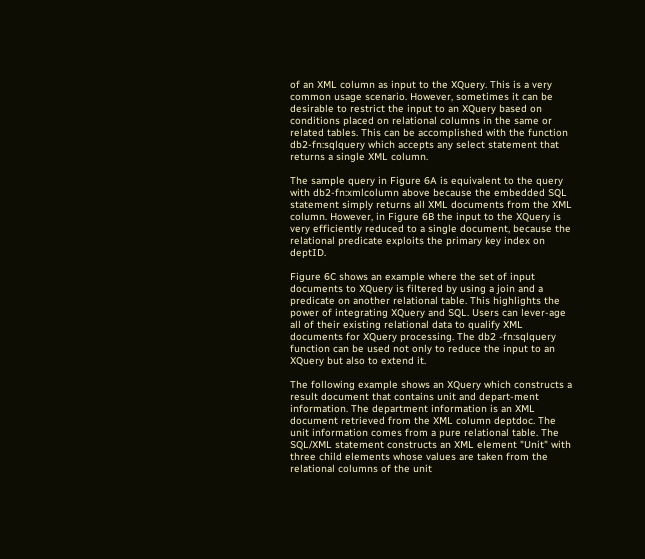of an XML column as input to the XQuery. This is a very common usage scenario. However, sometimes it can be desirable to restrict the input to an XQuery based on conditions placed on relational columns in the same or related tables. This can be accomplished with the function db2-fn:sqlquery which accepts any select statement that returns a single XML column.

The sample query in Figure 6A is equivalent to the query with db2-fn:xmlcolumn above because the embedded SQL statement simply returns all XML documents from the XML column. However, in Figure 6B the input to the XQuery is very efficiently reduced to a single document, because the relational predicate exploits the primary key index on deptID.

Figure 6C shows an example where the set of input documents to XQuery is filtered by using a join and a predicate on another relational table. This highlights the power of integrating XQuery and SQL. Users can lever-age all of their existing relational data to qualify XML documents for XQuery processing. The db2 -fn:sqlquery function can be used not only to reduce the input to an XQuery but also to extend it.

The following example shows an XQuery which constructs a result document that contains unit and depart-ment information. The department information is an XML document retrieved from the XML column deptdoc. The unit information comes from a pure relational table. The SQL/XML statement constructs an XML element "Unit" with three child elements whose values are taken from the relational columns of the unit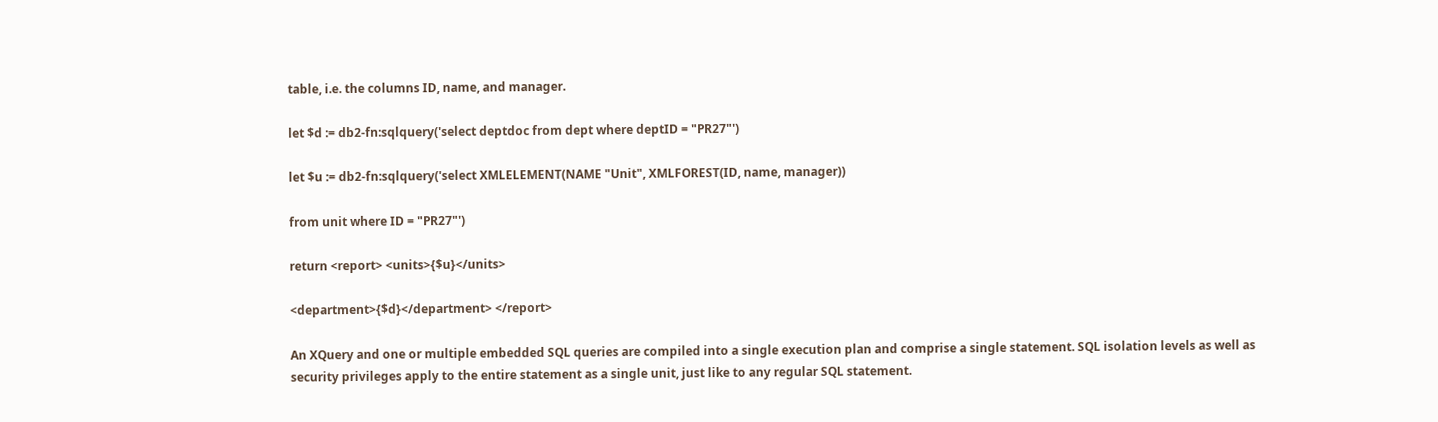table, i.e. the columns ID, name, and manager.

let $d := db2-fn:sqlquery('select deptdoc from dept where deptID = "PR27"')

let $u := db2-fn:sqlquery('select XMLELEMENT(NAME "Unit", XMLFOREST(ID, name, manager))

from unit where ID = "PR27"')

return <report> <units>{$u}</units>

<department>{$d}</department> </report>

An XQuery and one or multiple embedded SQL queries are compiled into a single execution plan and comprise a single statement. SQL isolation levels as well as security privileges apply to the entire statement as a single unit, just like to any regular SQL statement.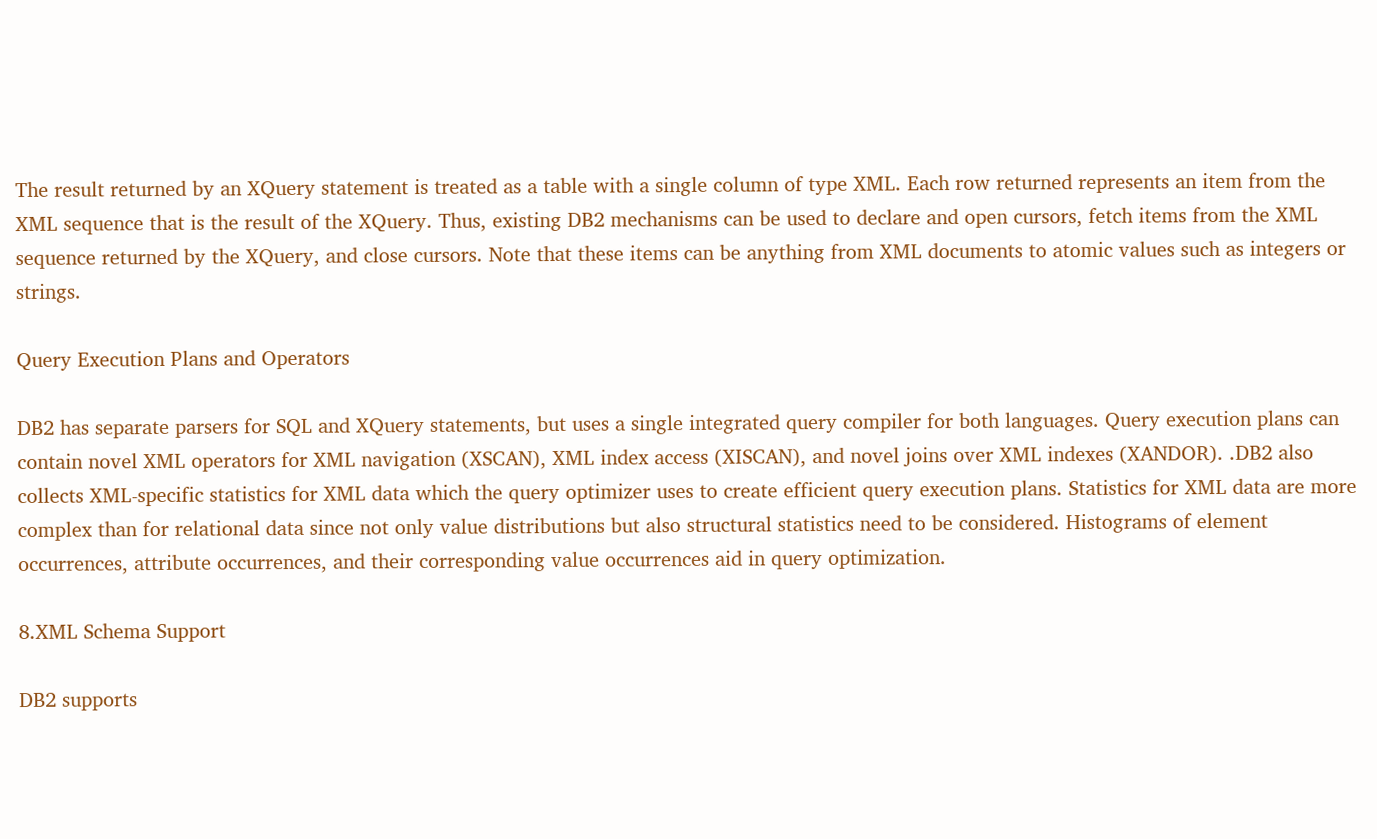The result returned by an XQuery statement is treated as a table with a single column of type XML. Each row returned represents an item from the XML sequence that is the result of the XQuery. Thus, existing DB2 mechanisms can be used to declare and open cursors, fetch items from the XML sequence returned by the XQuery, and close cursors. Note that these items can be anything from XML documents to atomic values such as integers or strings.

Query Execution Plans and Operators

DB2 has separate parsers for SQL and XQuery statements, but uses a single integrated query compiler for both languages. Query execution plans can contain novel XML operators for XML navigation (XSCAN), XML index access (XISCAN), and novel joins over XML indexes (XANDOR). .DB2 also collects XML-specific statistics for XML data which the query optimizer uses to create efficient query execution plans. Statistics for XML data are more complex than for relational data since not only value distributions but also structural statistics need to be considered. Histograms of element occurrences, attribute occurrences, and their corresponding value occurrences aid in query optimization.

8.XML Schema Support

DB2 supports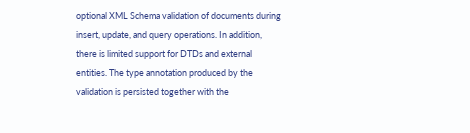optional XML Schema validation of documents during insert, update, and query operations. In addition, there is limited support for DTDs and external entities. The type annotation produced by the validation is persisted together with the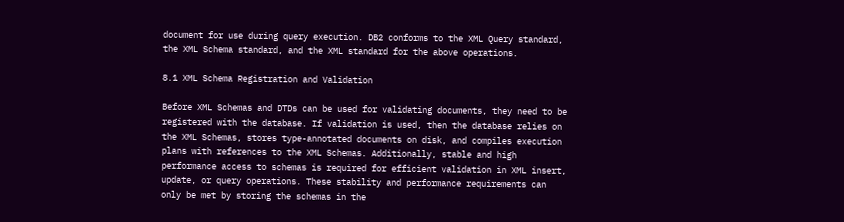document for use during query execution. DB2 conforms to the XML Query standard, the XML Schema standard, and the XML standard for the above operations.

8.1 XML Schema Registration and Validation

Before XML Schemas and DTDs can be used for validating documents, they need to be registered with the database. If validation is used, then the database relies on the XML Schemas, stores type-annotated documents on disk, and compiles execution plans with references to the XML Schemas. Additionally, stable and high performance access to schemas is required for efficient validation in XML insert, update, or query operations. These stability and performance requirements can only be met by storing the schemas in the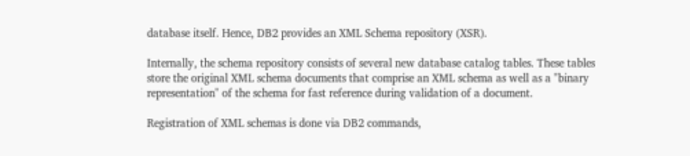database itself. Hence, DB2 provides an XML Schema repository (XSR).

Internally, the schema repository consists of several new database catalog tables. These tables store the original XML schema documents that comprise an XML schema as well as a "binary representation" of the schema for fast reference during validation of a document.

Registration of XML schemas is done via DB2 commands,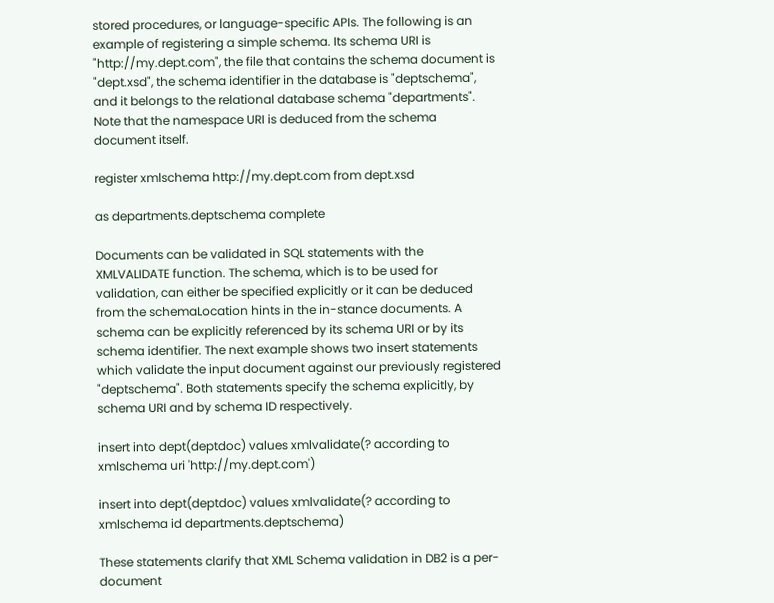stored procedures, or language-specific APIs. The following is an example of registering a simple schema. Its schema URI is "http://my.dept.com", the file that contains the schema document is "dept.xsd", the schema identifier in the database is "deptschema", and it belongs to the relational database schema "departments". Note that the namespace URI is deduced from the schema document itself.

register xmlschema http://my.dept.com from dept.xsd

as departments.deptschema complete

Documents can be validated in SQL statements with the XMLVALIDATE function. The schema, which is to be used for validation, can either be specified explicitly or it can be deduced from the schemaLocation hints in the in-stance documents. A schema can be explicitly referenced by its schema URI or by its schema identifier. The next example shows two insert statements which validate the input document against our previously registered "deptschema". Both statements specify the schema explicitly, by schema URI and by schema ID respectively.

insert into dept(deptdoc) values xmlvalidate(? according to xmlschema uri 'http://my.dept.com')

insert into dept(deptdoc) values xmlvalidate(? according to xmlschema id departments.deptschema)

These statements clarify that XML Schema validation in DB2 is a per-document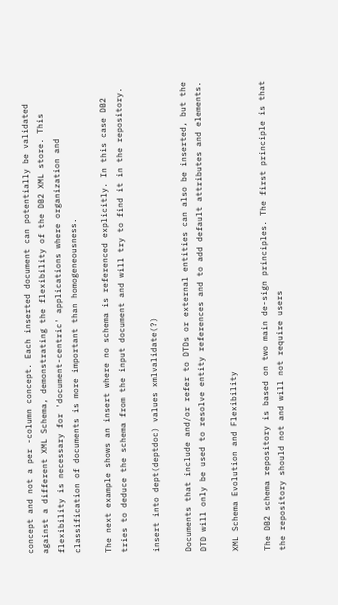concept and not a per -column concept. Each inserted document can potentially be validated against a different XML Schema, demonstrating the flexibility of the DB2 XML store. This flexibility is necessary for 'document-centric' applications where organization and classification of documents is more important than homogeneousness.

The next example shows an insert where no schema is referenced explicitly. In this case DB2 tries to deduce the schema from the input document and will try to find it in the repository.

insert into dept(deptdoc) values xmlvalidate(?)

Documents that include and/or refer to DTDs or external entities can also be inserted, but the DTD will only be used to resolve entity references and to add default attributes and elements.

XML Schema Evolution and Flexibility

The DB2 schema repository is based on two main de-sign principles. The first principle is that the repository should not and will not require users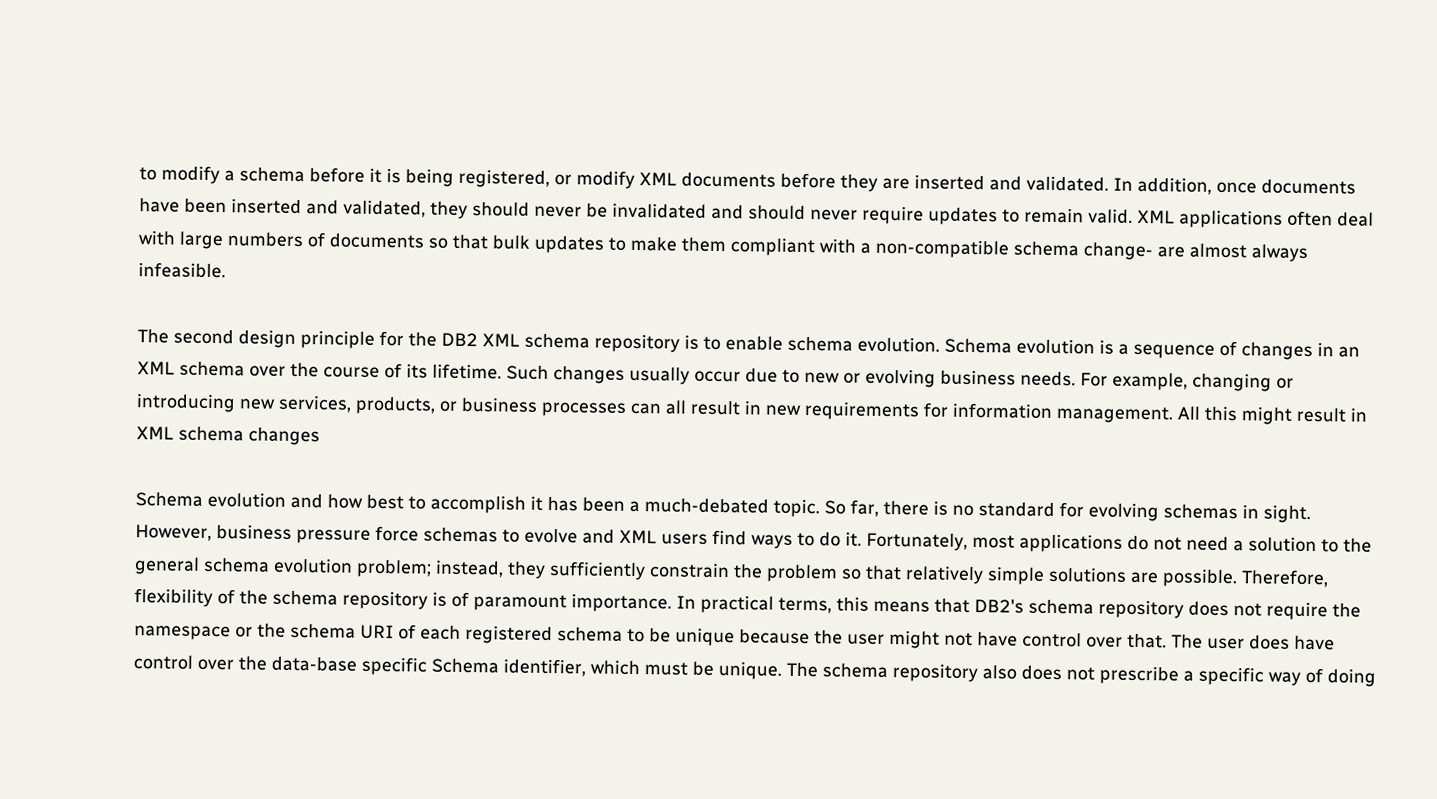to modify a schema before it is being registered, or modify XML documents before they are inserted and validated. In addition, once documents have been inserted and validated, they should never be invalidated and should never require updates to remain valid. XML applications often deal with large numbers of documents so that bulk updates to make them compliant with a non-compatible schema change- are almost always infeasible.

The second design principle for the DB2 XML schema repository is to enable schema evolution. Schema evolution is a sequence of changes in an XML schema over the course of its lifetime. Such changes usually occur due to new or evolving business needs. For example, changing or introducing new services, products, or business processes can all result in new requirements for information management. All this might result in XML schema changes

Schema evolution and how best to accomplish it has been a much-debated topic. So far, there is no standard for evolving schemas in sight. However, business pressure force schemas to evolve and XML users find ways to do it. Fortunately, most applications do not need a solution to the general schema evolution problem; instead, they sufficiently constrain the problem so that relatively simple solutions are possible. Therefore, flexibility of the schema repository is of paramount importance. In practical terms, this means that DB2's schema repository does not require the namespace or the schema URI of each registered schema to be unique because the user might not have control over that. The user does have control over the data-base specific Schema identifier, which must be unique. The schema repository also does not prescribe a specific way of doing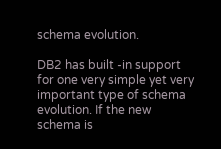schema evolution.

DB2 has built -in support for one very simple yet very important type of schema evolution. If the new schema is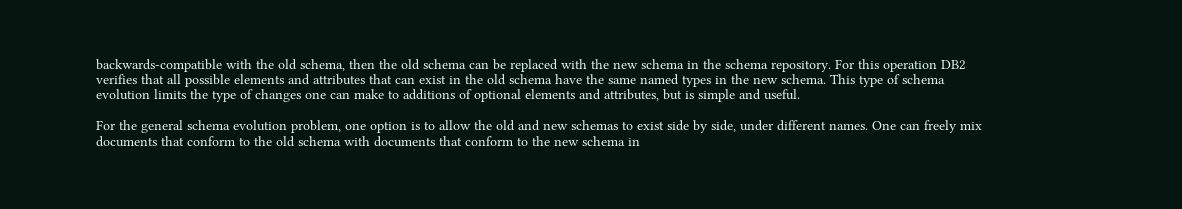backwards-compatible with the old schema, then the old schema can be replaced with the new schema in the schema repository. For this operation DB2 verifies that all possible elements and attributes that can exist in the old schema have the same named types in the new schema. This type of schema evolution limits the type of changes one can make to additions of optional elements and attributes, but is simple and useful.

For the general schema evolution problem, one option is to allow the old and new schemas to exist side by side, under different names. One can freely mix documents that conform to the old schema with documents that conform to the new schema in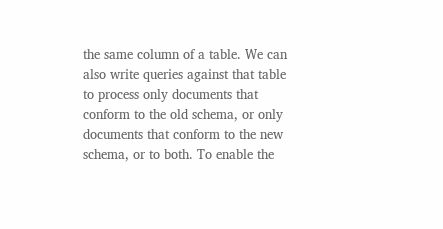the same column of a table. We can also write queries against that table to process only documents that conform to the old schema, or only documents that conform to the new schema, or to both. To enable the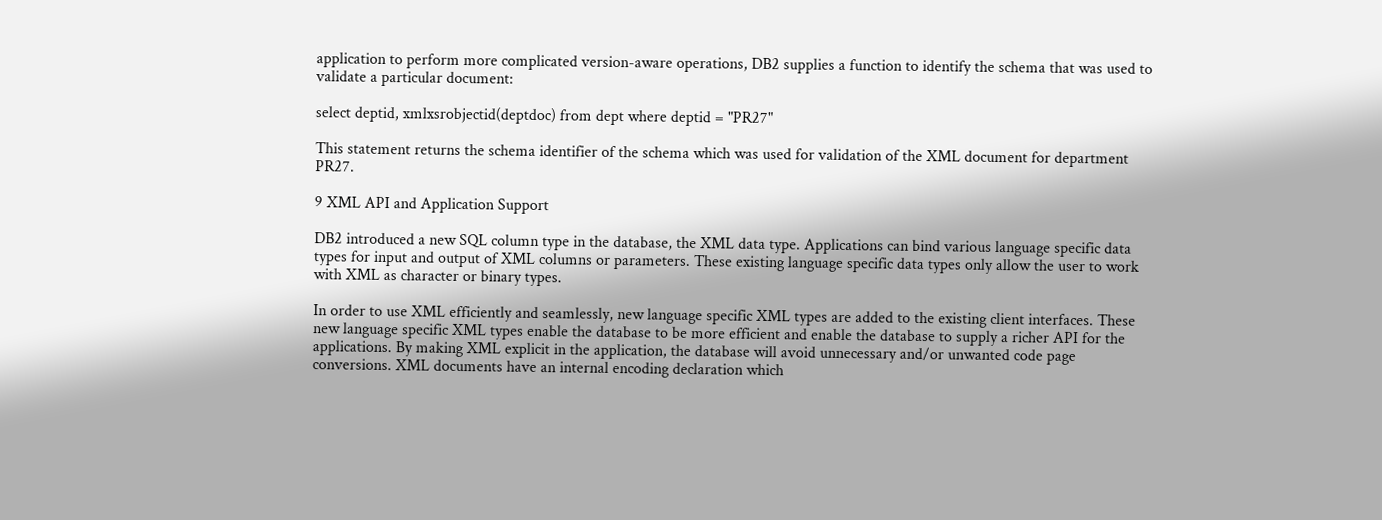application to perform more complicated version-aware operations, DB2 supplies a function to identify the schema that was used to validate a particular document:

select deptid, xmlxsrobjectid(deptdoc) from dept where deptid = "PR27"

This statement returns the schema identifier of the schema which was used for validation of the XML document for department PR27.

9 XML API and Application Support

DB2 introduced a new SQL column type in the database, the XML data type. Applications can bind various language specific data types for input and output of XML columns or parameters. These existing language specific data types only allow the user to work with XML as character or binary types.

In order to use XML efficiently and seamlessly, new language specific XML types are added to the existing client interfaces. These new language specific XML types enable the database to be more efficient and enable the database to supply a richer API for the applications. By making XML explicit in the application, the database will avoid unnecessary and/or unwanted code page conversions. XML documents have an internal encoding declaration which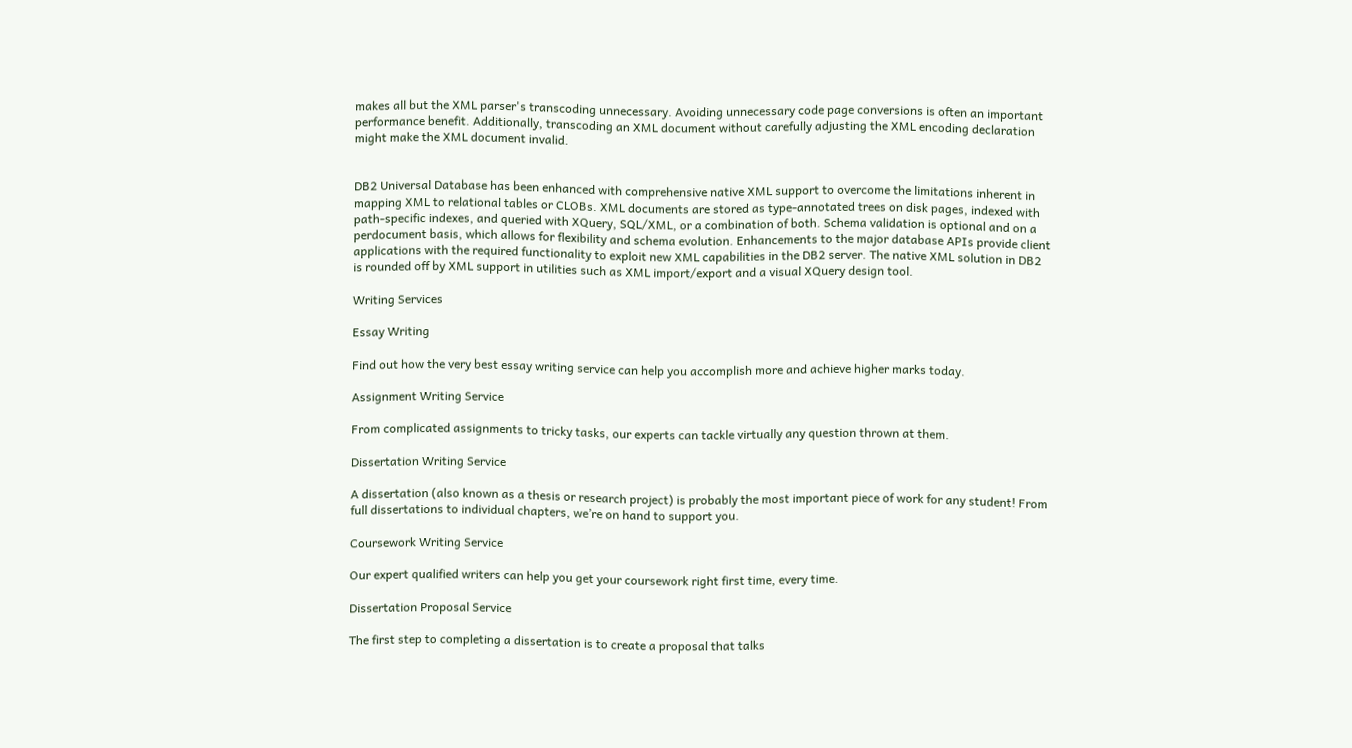makes all but the XML parser's transcoding unnecessary. Avoiding unnecessary code page conversions is often an important performance benefit. Additionally, transcoding an XML document without carefully adjusting the XML encoding declaration might make the XML document invalid.


DB2 Universal Database has been enhanced with comprehensive native XML support to overcome the limitations inherent in mapping XML to relational tables or CLOBs. XML documents are stored as type-annotated trees on disk pages, indexed with path-specific indexes, and queried with XQuery, SQL/XML, or a combination of both. Schema validation is optional and on a perdocument basis, which allows for flexibility and schema evolution. Enhancements to the major database APIs provide client applications with the required functionality to exploit new XML capabilities in the DB2 server. The native XML solution in DB2 is rounded off by XML support in utilities such as XML import/export and a visual XQuery design tool.

Writing Services

Essay Writing

Find out how the very best essay writing service can help you accomplish more and achieve higher marks today.

Assignment Writing Service

From complicated assignments to tricky tasks, our experts can tackle virtually any question thrown at them.

Dissertation Writing Service

A dissertation (also known as a thesis or research project) is probably the most important piece of work for any student! From full dissertations to individual chapters, we’re on hand to support you.

Coursework Writing Service

Our expert qualified writers can help you get your coursework right first time, every time.

Dissertation Proposal Service

The first step to completing a dissertation is to create a proposal that talks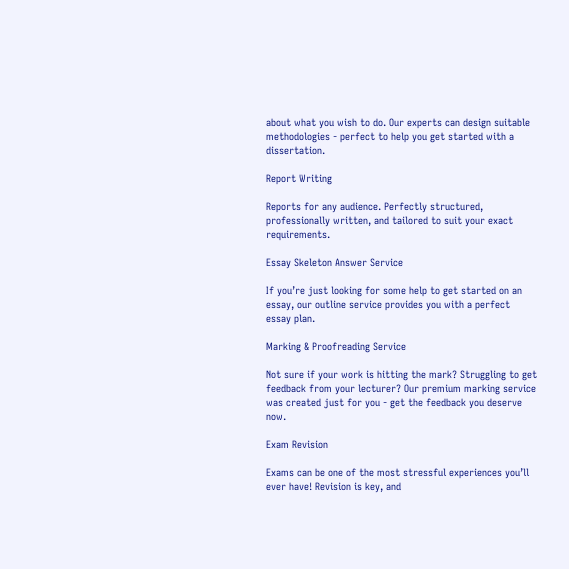about what you wish to do. Our experts can design suitable methodologies - perfect to help you get started with a dissertation.

Report Writing

Reports for any audience. Perfectly structured, professionally written, and tailored to suit your exact requirements.

Essay Skeleton Answer Service

If you’re just looking for some help to get started on an essay, our outline service provides you with a perfect essay plan.

Marking & Proofreading Service

Not sure if your work is hitting the mark? Struggling to get feedback from your lecturer? Our premium marking service was created just for you - get the feedback you deserve now.

Exam Revision

Exams can be one of the most stressful experiences you’ll ever have! Revision is key, and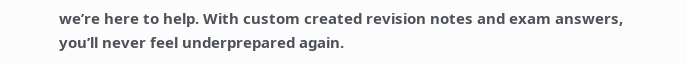we’re here to help. With custom created revision notes and exam answers, you’ll never feel underprepared again.